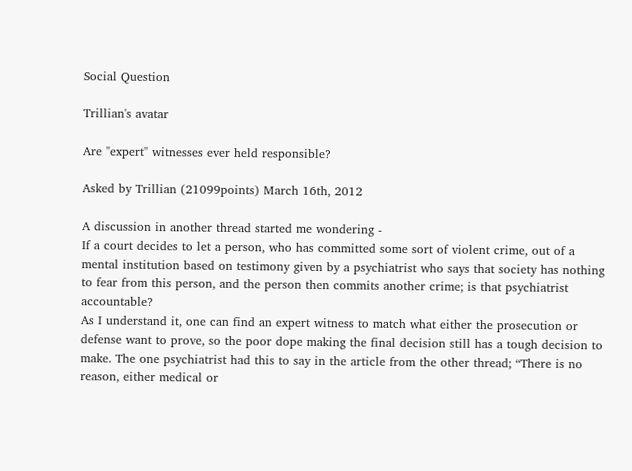Social Question

Trillian's avatar

Are "expert" witnesses ever held responsible?

Asked by Trillian (21099points) March 16th, 2012

A discussion in another thread started me wondering -
If a court decides to let a person, who has committed some sort of violent crime, out of a mental institution based on testimony given by a psychiatrist who says that society has nothing to fear from this person, and the person then commits another crime; is that psychiatrist accountable?
As I understand it, one can find an expert witness to match what either the prosecution or defense want to prove, so the poor dope making the final decision still has a tough decision to make. The one psychiatrist had this to say in the article from the other thread; “There is no reason, either medical or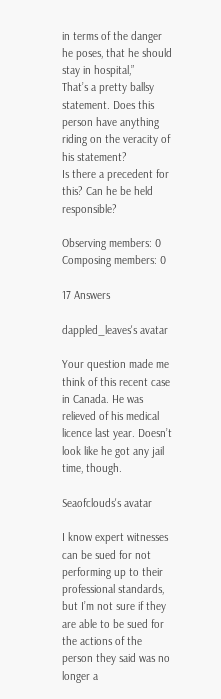in terms of the danger he poses, that he should stay in hospital,”
That’s a pretty ballsy statement. Does this person have anything riding on the veracity of his statement?
Is there a precedent for this? Can he be held responsible?

Observing members: 0 Composing members: 0

17 Answers

dappled_leaves's avatar

Your question made me think of this recent case in Canada. He was relieved of his medical licence last year. Doesn’t look like he got any jail time, though.

Seaofclouds's avatar

I know expert witnesses can be sued for not performing up to their professional standards, but I’m not sure if they are able to be sued for the actions of the person they said was no longer a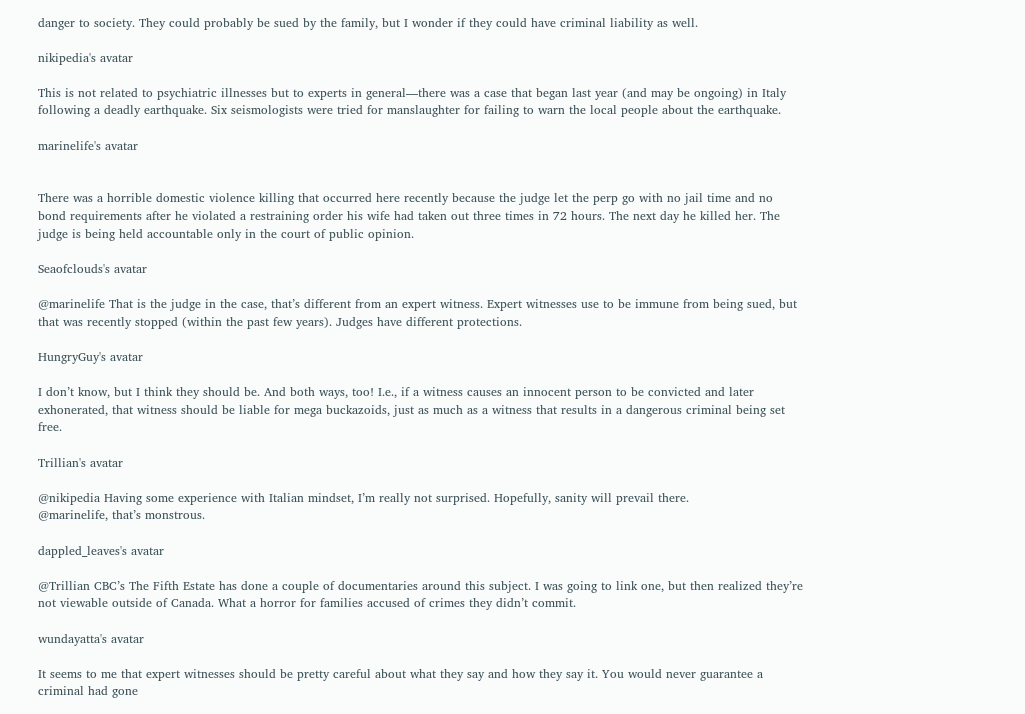danger to society. They could probably be sued by the family, but I wonder if they could have criminal liability as well.

nikipedia's avatar

This is not related to psychiatric illnesses but to experts in general—there was a case that began last year (and may be ongoing) in Italy following a deadly earthquake. Six seismologists were tried for manslaughter for failing to warn the local people about the earthquake.

marinelife's avatar


There was a horrible domestic violence killing that occurred here recently because the judge let the perp go with no jail time and no bond requirements after he violated a restraining order his wife had taken out three times in 72 hours. The next day he killed her. The judge is being held accountable only in the court of public opinion.

Seaofclouds's avatar

@marinelife That is the judge in the case, that’s different from an expert witness. Expert witnesses use to be immune from being sued, but that was recently stopped (within the past few years). Judges have different protections.

HungryGuy's avatar

I don’t know, but I think they should be. And both ways, too! I.e., if a witness causes an innocent person to be convicted and later exhonerated, that witness should be liable for mega buckazoids, just as much as a witness that results in a dangerous criminal being set free.

Trillian's avatar

@nikipedia Having some experience with Italian mindset, I’m really not surprised. Hopefully, sanity will prevail there.
@marinelife, that’s monstrous.

dappled_leaves's avatar

@Trillian CBC’s The Fifth Estate has done a couple of documentaries around this subject. I was going to link one, but then realized they’re not viewable outside of Canada. What a horror for families accused of crimes they didn’t commit.

wundayatta's avatar

It seems to me that expert witnesses should be pretty careful about what they say and how they say it. You would never guarantee a criminal had gone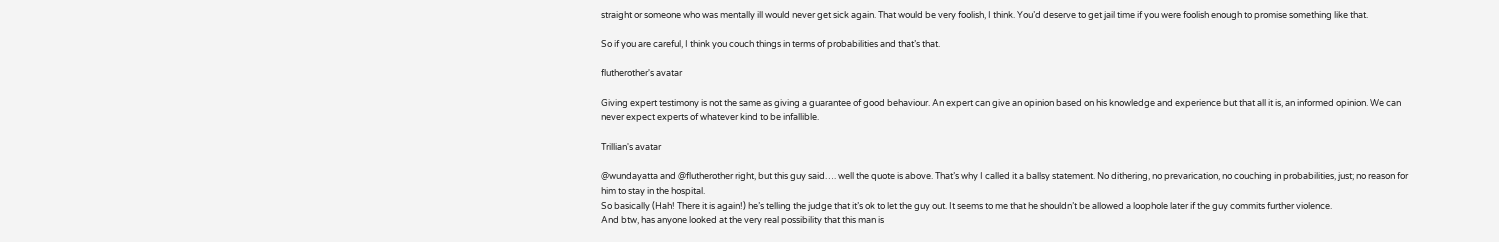straight or someone who was mentally ill would never get sick again. That would be very foolish, I think. You’d deserve to get jail time if you were foolish enough to promise something like that.

So if you are careful, I think you couch things in terms of probabilities and that’s that.

flutherother's avatar

Giving expert testimony is not the same as giving a guarantee of good behaviour. An expert can give an opinion based on his knowledge and experience but that all it is, an informed opinion. We can never expect experts of whatever kind to be infallible.

Trillian's avatar

@wundayatta and @flutherother right, but this guy said…. well the quote is above. That’s why I called it a ballsy statement. No dithering, no prevarication, no couching in probabilities, just; no reason for him to stay in the hospital.
So basically (Hah! There it is again!) he’s telling the judge that it’s ok to let the guy out. It seems to me that he shouldn’t be allowed a loophole later if the guy commits further violence.
And btw, has anyone looked at the very real possibility that this man is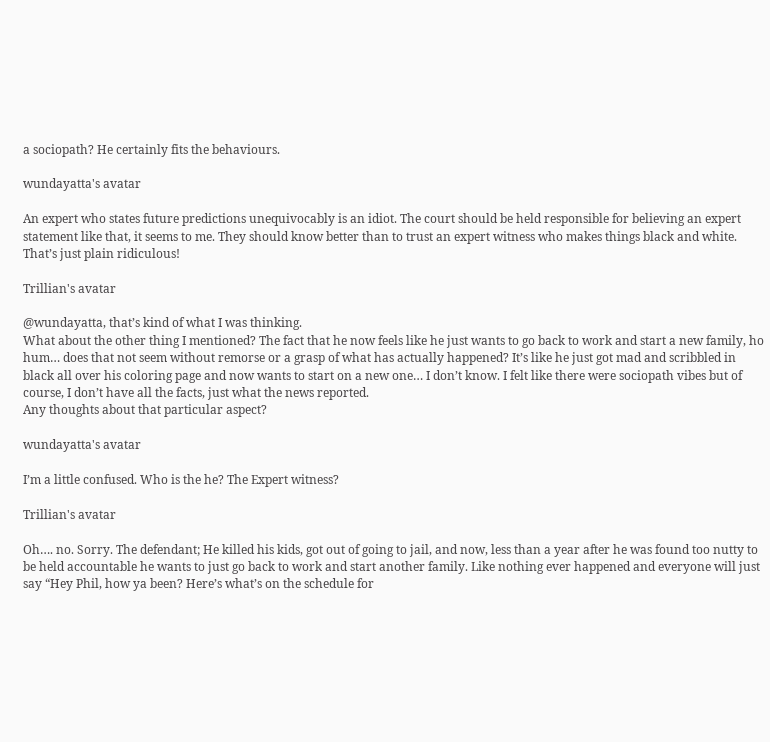a sociopath? He certainly fits the behaviours.

wundayatta's avatar

An expert who states future predictions unequivocably is an idiot. The court should be held responsible for believing an expert statement like that, it seems to me. They should know better than to trust an expert witness who makes things black and white. That’s just plain ridiculous!

Trillian's avatar

@wundayatta, that’s kind of what I was thinking.
What about the other thing I mentioned? The fact that he now feels like he just wants to go back to work and start a new family, ho hum… does that not seem without remorse or a grasp of what has actually happened? It’s like he just got mad and scribbled in black all over his coloring page and now wants to start on a new one… I don’t know. I felt like there were sociopath vibes but of course, I don’t have all the facts, just what the news reported.
Any thoughts about that particular aspect?

wundayatta's avatar

I’m a little confused. Who is the he? The Expert witness?

Trillian's avatar

Oh…. no. Sorry. The defendant; He killed his kids, got out of going to jail, and now, less than a year after he was found too nutty to be held accountable he wants to just go back to work and start another family. Like nothing ever happened and everyone will just say “Hey Phil, how ya been? Here’s what’s on the schedule for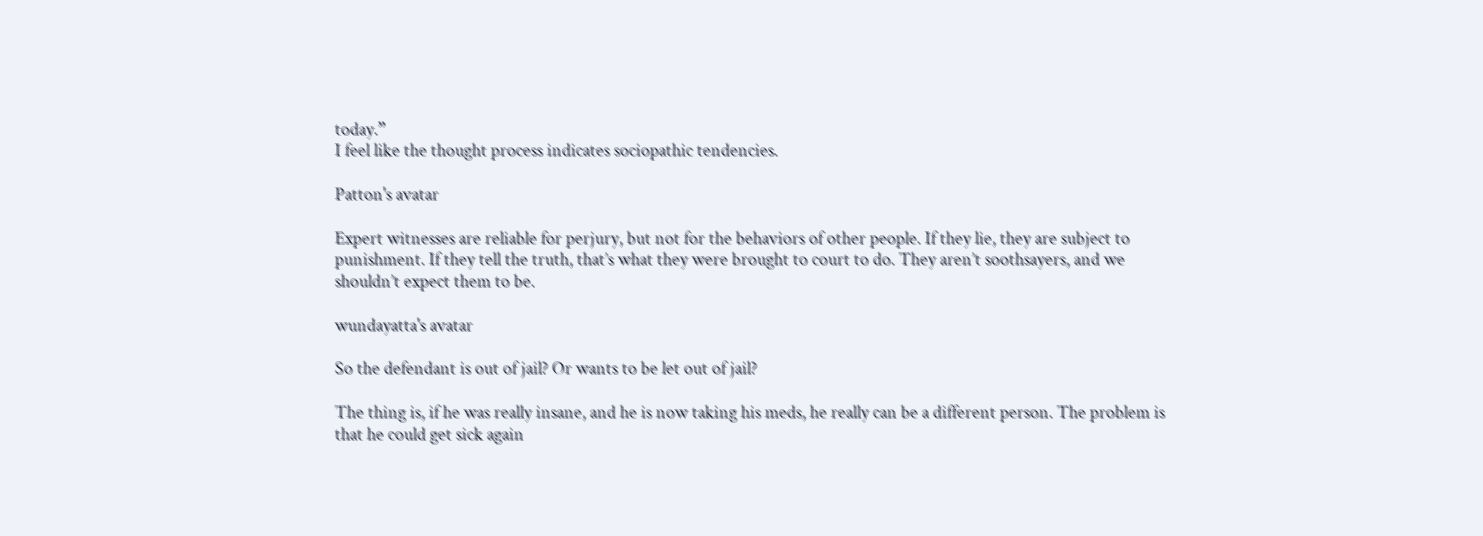today.”
I feel like the thought process indicates sociopathic tendencies.

Patton's avatar

Expert witnesses are reliable for perjury, but not for the behaviors of other people. If they lie, they are subject to punishment. If they tell the truth, that’s what they were brought to court to do. They aren’t soothsayers, and we shouldn’t expect them to be.

wundayatta's avatar

So the defendant is out of jail? Or wants to be let out of jail?

The thing is, if he was really insane, and he is now taking his meds, he really can be a different person. The problem is that he could get sick again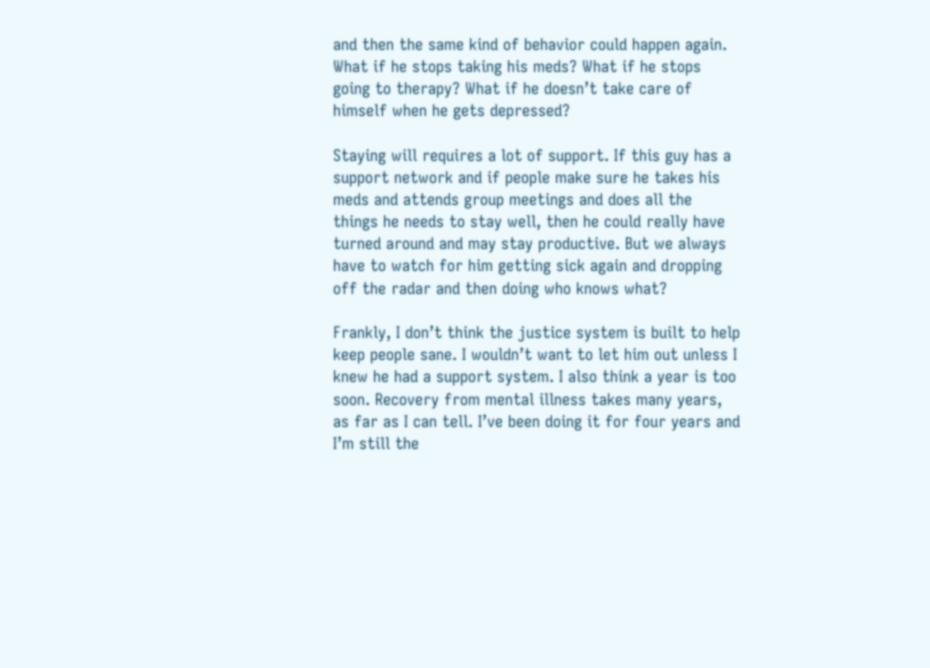and then the same kind of behavior could happen again. What if he stops taking his meds? What if he stops going to therapy? What if he doesn’t take care of himself when he gets depressed?

Staying will requires a lot of support. If this guy has a support network and if people make sure he takes his meds and attends group meetings and does all the things he needs to stay well, then he could really have turned around and may stay productive. But we always have to watch for him getting sick again and dropping off the radar and then doing who knows what?

Frankly, I don’t think the justice system is built to help keep people sane. I wouldn’t want to let him out unless I knew he had a support system. I also think a year is too soon. Recovery from mental illness takes many years, as far as I can tell. I’ve been doing it for four years and I’m still the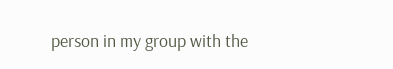person in my group with the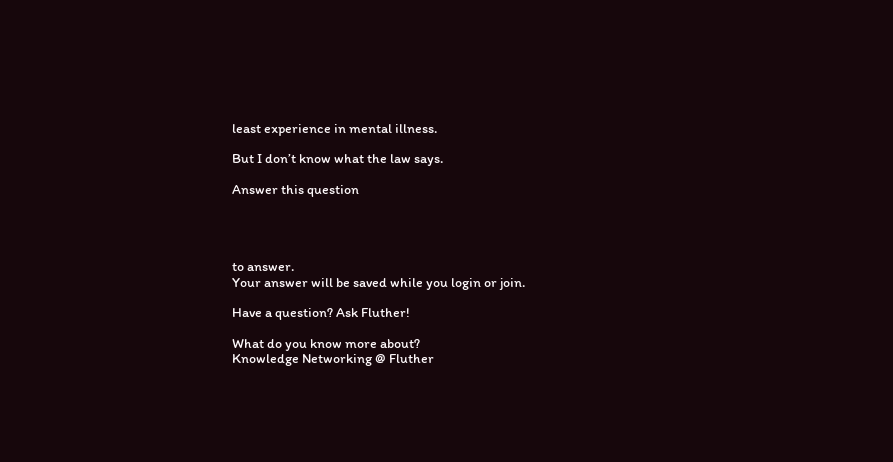least experience in mental illness.

But I don’t know what the law says.

Answer this question




to answer.
Your answer will be saved while you login or join.

Have a question? Ask Fluther!

What do you know more about?
Knowledge Networking @ Fluther